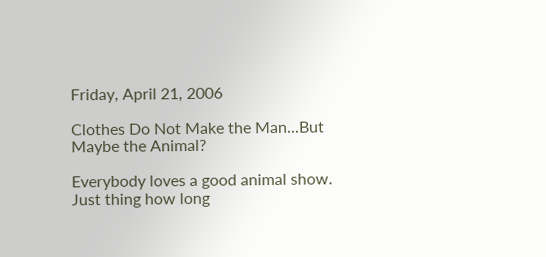Friday, April 21, 2006

Clothes Do Not Make the Man...But Maybe the Animal?

Everybody loves a good animal show. Just thing how long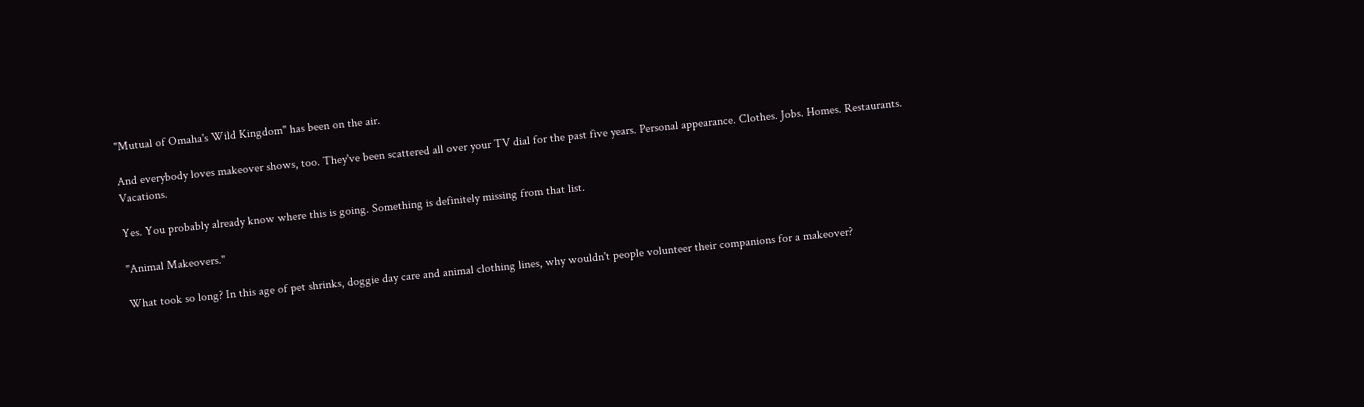"Mutual of Omaha's Wild Kingdom" has been on the air.

And everybody loves makeover shows, too. They've been scattered all over your TV dial for the past five years. Personal appearance. Clothes. Jobs. Homes. Restaurants. Vacations.

Yes. You probably already know where this is going. Something is definitely missing from that list.

"Animal Makeovers."

What took so long? In this age of pet shrinks, doggie day care and animal clothing lines, why wouldn't people volunteer their companions for a makeover?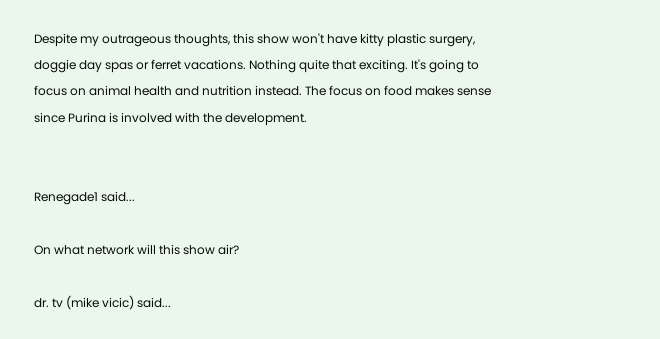Despite my outrageous thoughts, this show won't have kitty plastic surgery, doggie day spas or ferret vacations. Nothing quite that exciting. It's going to focus on animal health and nutrition instead. The focus on food makes sense since Purina is involved with the development.


Renegade1 said...

On what network will this show air?

dr. tv (mike vicic) said...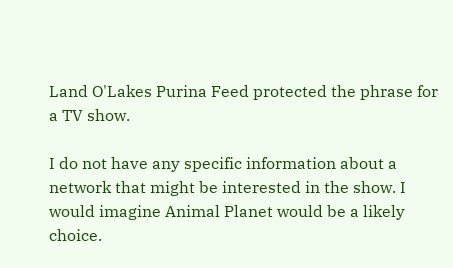Land O'Lakes Purina Feed protected the phrase for a TV show.

I do not have any specific information about a network that might be interested in the show. I would imagine Animal Planet would be a likely choice.